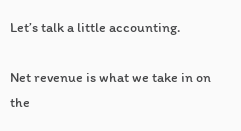Let’s talk a little accounting.

Net revenue is what we take in on the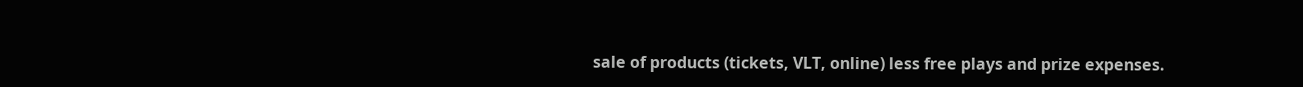sale of products (tickets, VLT, online) less free plays and prize expenses.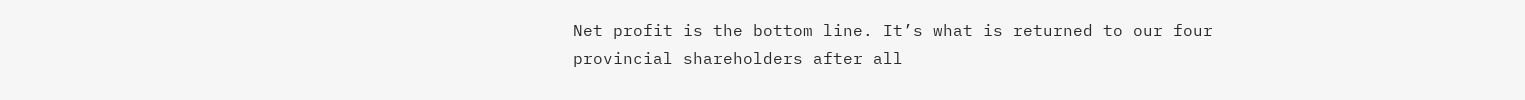Net profit is the bottom line. It’s what is returned to our four provincial shareholders after all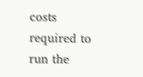costs required to run the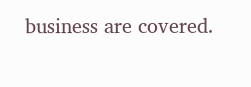business are covered.